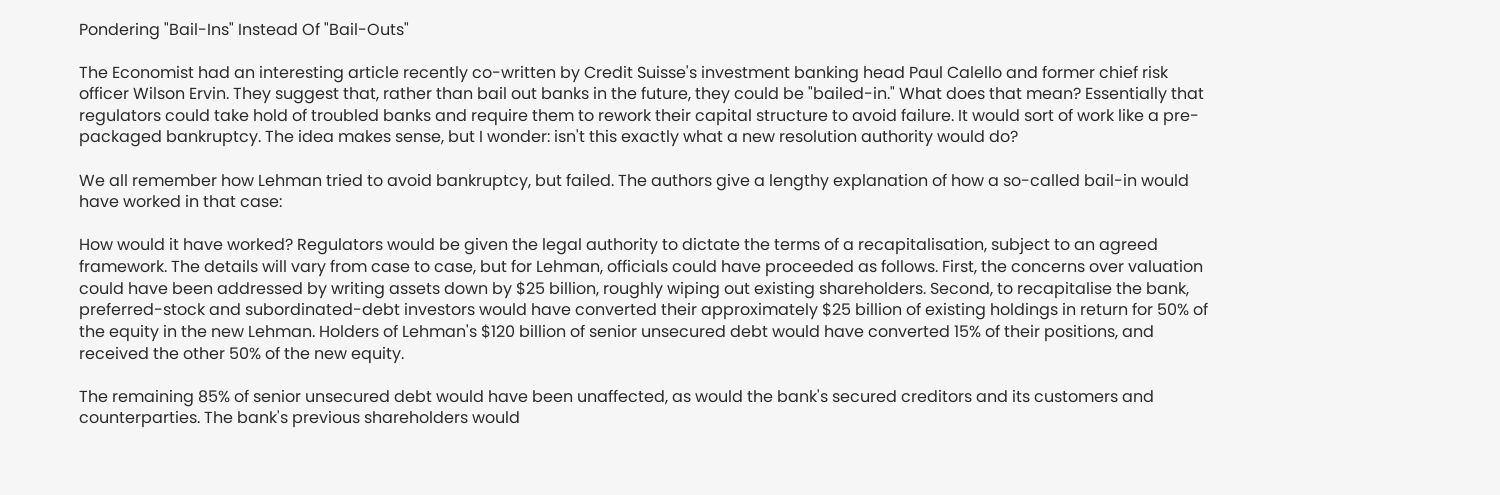Pondering "Bail-Ins" Instead Of "Bail-Outs"

The Economist had an interesting article recently co-written by Credit Suisse's investment banking head Paul Calello and former chief risk officer Wilson Ervin. They suggest that, rather than bail out banks in the future, they could be "bailed-in." What does that mean? Essentially that regulators could take hold of troubled banks and require them to rework their capital structure to avoid failure. It would sort of work like a pre-packaged bankruptcy. The idea makes sense, but I wonder: isn't this exactly what a new resolution authority would do?

We all remember how Lehman tried to avoid bankruptcy, but failed. The authors give a lengthy explanation of how a so-called bail-in would have worked in that case:

How would it have worked? Regulators would be given the legal authority to dictate the terms of a recapitalisation, subject to an agreed framework. The details will vary from case to case, but for Lehman, officials could have proceeded as follows. First, the concerns over valuation could have been addressed by writing assets down by $25 billion, roughly wiping out existing shareholders. Second, to recapitalise the bank, preferred-stock and subordinated-debt investors would have converted their approximately $25 billion of existing holdings in return for 50% of the equity in the new Lehman. Holders of Lehman's $120 billion of senior unsecured debt would have converted 15% of their positions, and received the other 50% of the new equity.

The remaining 85% of senior unsecured debt would have been unaffected, as would the bank's secured creditors and its customers and counterparties. The bank's previous shareholders would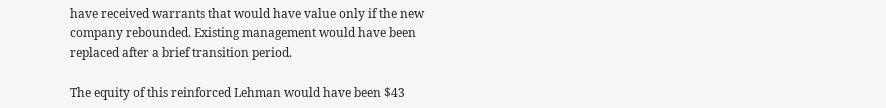have received warrants that would have value only if the new company rebounded. Existing management would have been replaced after a brief transition period.

The equity of this reinforced Lehman would have been $43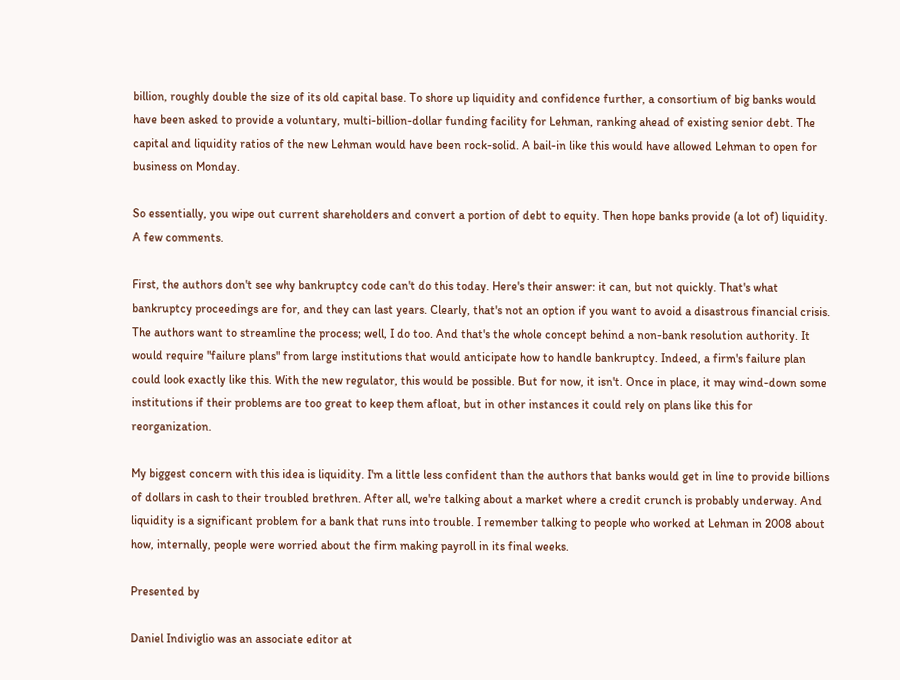billion, roughly double the size of its old capital base. To shore up liquidity and confidence further, a consortium of big banks would have been asked to provide a voluntary, multi-billion-dollar funding facility for Lehman, ranking ahead of existing senior debt. The capital and liquidity ratios of the new Lehman would have been rock-solid. A bail-in like this would have allowed Lehman to open for business on Monday.

So essentially, you wipe out current shareholders and convert a portion of debt to equity. Then hope banks provide (a lot of) liquidity. A few comments.

First, the authors don't see why bankruptcy code can't do this today. Here's their answer: it can, but not quickly. That's what bankruptcy proceedings are for, and they can last years. Clearly, that's not an option if you want to avoid a disastrous financial crisis. The authors want to streamline the process; well, I do too. And that's the whole concept behind a non-bank resolution authority. It would require "failure plans" from large institutions that would anticipate how to handle bankruptcy. Indeed, a firm's failure plan could look exactly like this. With the new regulator, this would be possible. But for now, it isn't. Once in place, it may wind-down some institutions if their problems are too great to keep them afloat, but in other instances it could rely on plans like this for reorganization.

My biggest concern with this idea is liquidity. I'm a little less confident than the authors that banks would get in line to provide billions of dollars in cash to their troubled brethren. After all, we're talking about a market where a credit crunch is probably underway. And liquidity is a significant problem for a bank that runs into trouble. I remember talking to people who worked at Lehman in 2008 about how, internally, people were worried about the firm making payroll in its final weeks.

Presented by

Daniel Indiviglio was an associate editor at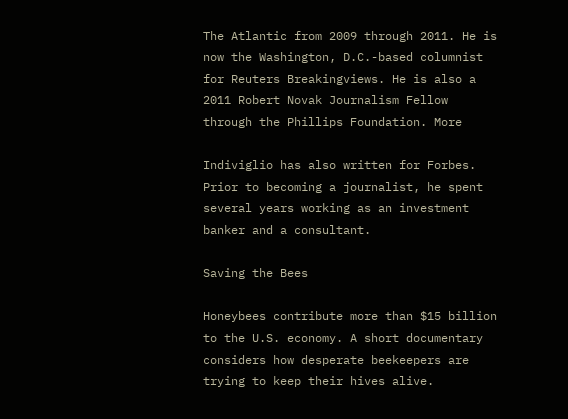The Atlantic from 2009 through 2011. He is now the Washington, D.C.-based columnist for Reuters Breakingviews. He is also a 2011 Robert Novak Journalism Fellow through the Phillips Foundation. More

Indiviglio has also written for Forbes. Prior to becoming a journalist, he spent several years working as an investment banker and a consultant.

Saving the Bees

Honeybees contribute more than $15 billion to the U.S. economy. A short documentary considers how desperate beekeepers are trying to keep their hives alive.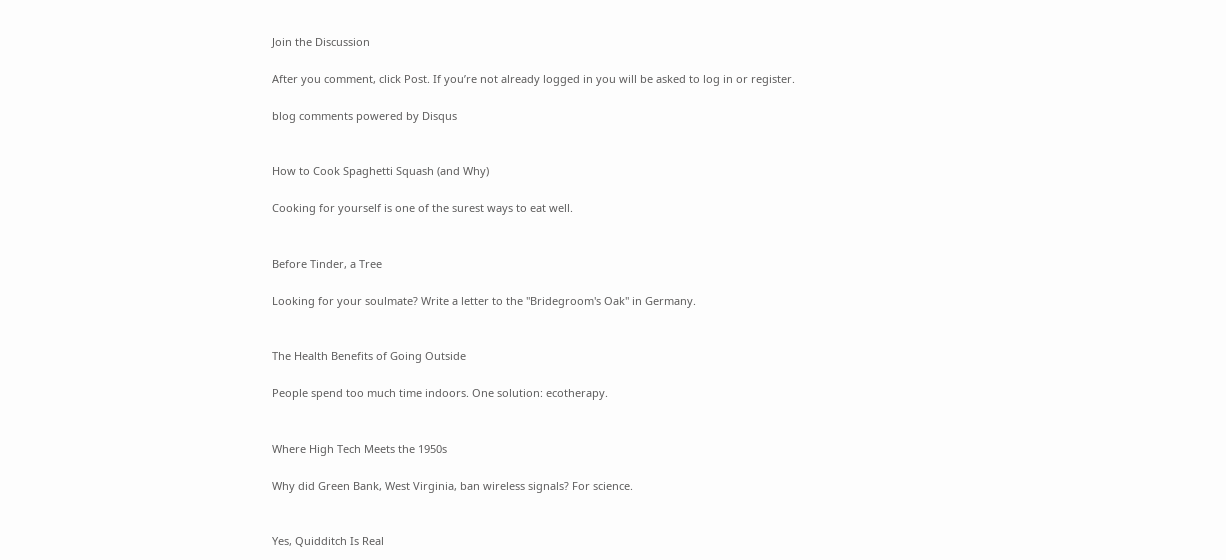Join the Discussion

After you comment, click Post. If you’re not already logged in you will be asked to log in or register.

blog comments powered by Disqus


How to Cook Spaghetti Squash (and Why)

Cooking for yourself is one of the surest ways to eat well.


Before Tinder, a Tree

Looking for your soulmate? Write a letter to the "Bridegroom's Oak" in Germany.


The Health Benefits of Going Outside

People spend too much time indoors. One solution: ecotherapy.


Where High Tech Meets the 1950s

Why did Green Bank, West Virginia, ban wireless signals? For science.


Yes, Quidditch Is Real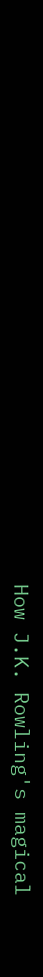How J.K. Rowling's magical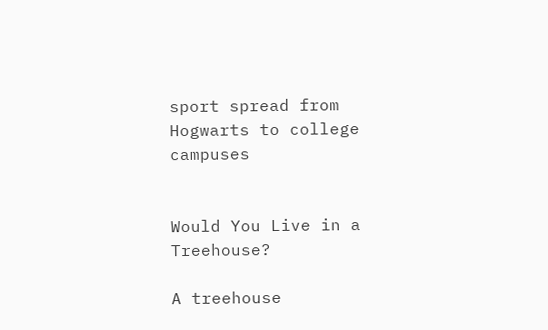sport spread from Hogwarts to college campuses


Would You Live in a Treehouse?

A treehouse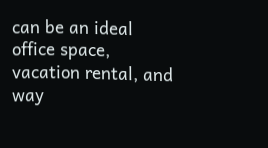can be an ideal office space, vacation rental, and way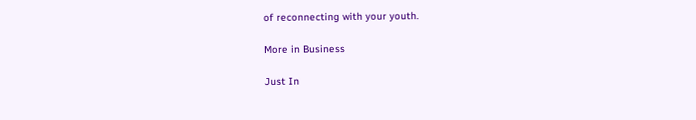of reconnecting with your youth.

More in Business

Just In